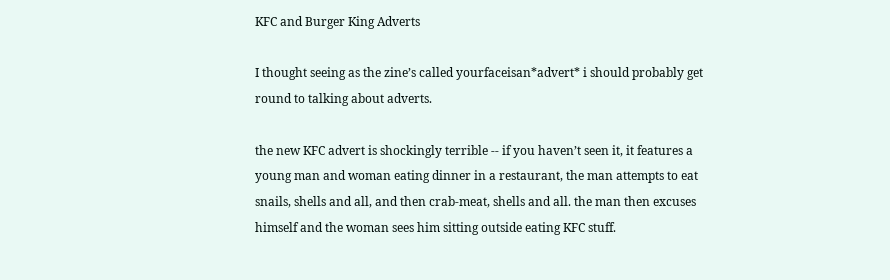KFC and Burger King Adverts

I thought seeing as the zine’s called yourfaceisan*advert* i should probably get round to talking about adverts.

the new KFC advert is shockingly terrible -- if you haven’t seen it, it features a young man and woman eating dinner in a restaurant, the man attempts to eat snails, shells and all, and then crab-meat, shells and all. the man then excuses himself and the woman sees him sitting outside eating KFC stuff.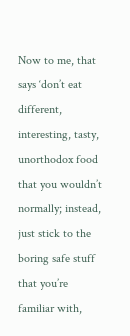Now to me, that says ‘don’t eat different, interesting, tasty, unorthodox food that you wouldn’t normally; instead, just stick to the boring safe stuff that you’re familiar with,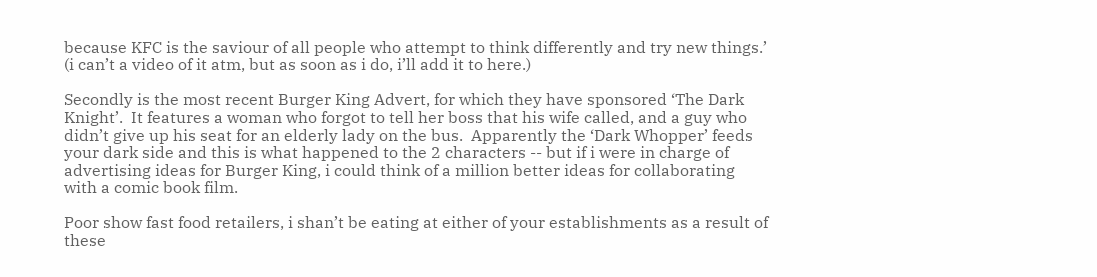because KFC is the saviour of all people who attempt to think differently and try new things.’ (i can’t a video of it atm, but as soon as i do, i’ll add it to here.)

Secondly is the most recent Burger King Advert, for which they have sponsored ‘The Dark Knight’.  It features a woman who forgot to tell her boss that his wife called, and a guy who didn’t give up his seat for an elderly lady on the bus.  Apparently the ‘Dark Whopper’ feeds your dark side and this is what happened to the 2 characters -- but if i were in charge of advertising ideas for Burger King, i could think of a million better ideas for collaborating with a comic book film.

Poor show fast food retailers, i shan’t be eating at either of your establishments as a result of these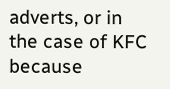adverts, or in the case of KFC because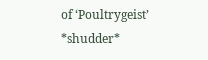of ‘Poultrygeist’ *shudder*